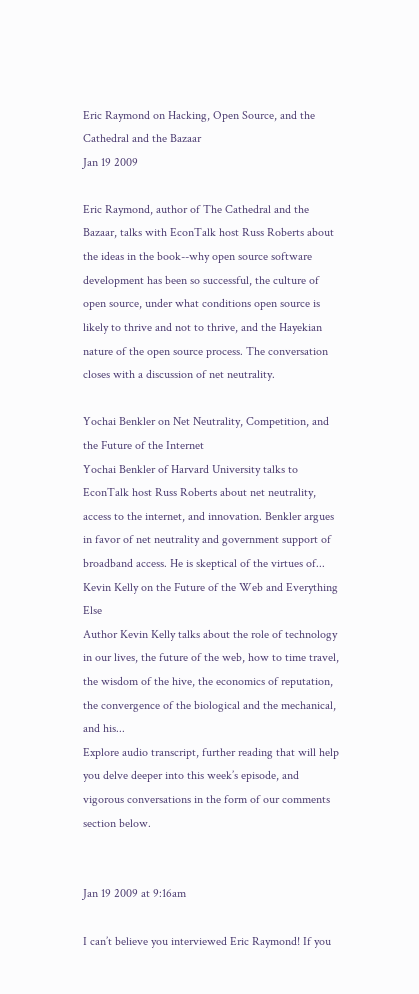Eric Raymond on Hacking, Open Source, and the Cathedral and the Bazaar
Jan 19 2009

Eric Raymond, author of The Cathedral and the Bazaar, talks with EconTalk host Russ Roberts about the ideas in the book--why open source software development has been so successful, the culture of open source, under what conditions open source is likely to thrive and not to thrive, and the Hayekian nature of the open source process. The conversation closes with a discussion of net neutrality.

Yochai Benkler on Net Neutrality, Competition, and the Future of the Internet
Yochai Benkler of Harvard University talks to EconTalk host Russ Roberts about net neutrality, access to the internet, and innovation. Benkler argues in favor of net neutrality and government support of broadband access. He is skeptical of the virtues of...
Kevin Kelly on the Future of the Web and Everything Else
Author Kevin Kelly talks about the role of technology in our lives, the future of the web, how to time travel, the wisdom of the hive, the economics of reputation, the convergence of the biological and the mechanical, and his...
Explore audio transcript, further reading that will help you delve deeper into this week’s episode, and vigorous conversations in the form of our comments section below.


Jan 19 2009 at 9:16am

I can’t believe you interviewed Eric Raymond! If you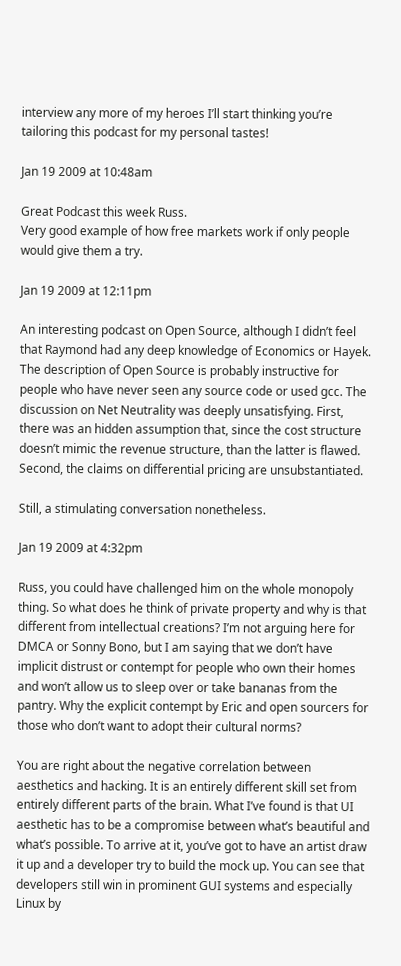interview any more of my heroes I’ll start thinking you’re tailoring this podcast for my personal tastes!

Jan 19 2009 at 10:48am

Great Podcast this week Russ.
Very good example of how free markets work if only people would give them a try.

Jan 19 2009 at 12:11pm

An interesting podcast on Open Source, although I didn’t feel that Raymond had any deep knowledge of Economics or Hayek. The description of Open Source is probably instructive for people who have never seen any source code or used gcc. The discussion on Net Neutrality was deeply unsatisfying. First, there was an hidden assumption that, since the cost structure doesn’t mimic the revenue structure, than the latter is flawed. Second, the claims on differential pricing are unsubstantiated.

Still, a stimulating conversation nonetheless.

Jan 19 2009 at 4:32pm

Russ, you could have challenged him on the whole monopoly thing. So what does he think of private property and why is that different from intellectual creations? I’m not arguing here for DMCA or Sonny Bono, but I am saying that we don’t have implicit distrust or contempt for people who own their homes and won’t allow us to sleep over or take bananas from the pantry. Why the explicit contempt by Eric and open sourcers for those who don’t want to adopt their cultural norms?

You are right about the negative correlation between aesthetics and hacking. It is an entirely different skill set from entirely different parts of the brain. What I’ve found is that UI aesthetic has to be a compromise between what’s beautiful and what’s possible. To arrive at it, you’ve got to have an artist draw it up and a developer try to build the mock up. You can see that developers still win in prominent GUI systems and especially Linux by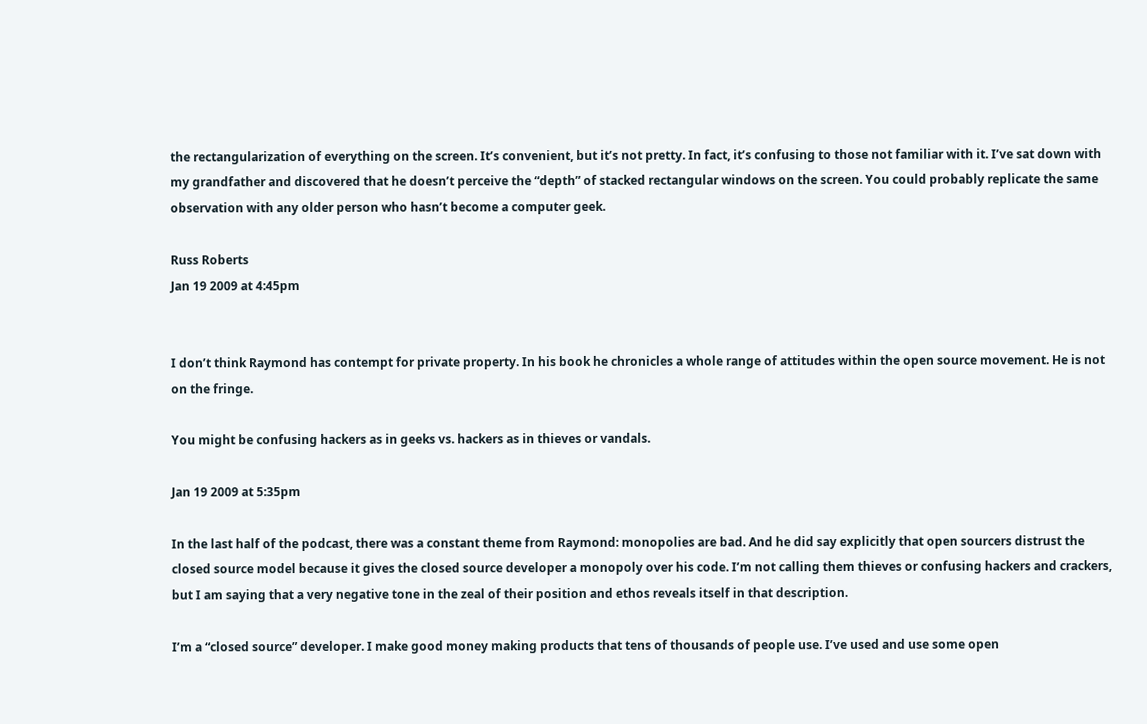the rectangularization of everything on the screen. It’s convenient, but it’s not pretty. In fact, it’s confusing to those not familiar with it. I’ve sat down with my grandfather and discovered that he doesn’t perceive the “depth” of stacked rectangular windows on the screen. You could probably replicate the same observation with any older person who hasn’t become a computer geek.

Russ Roberts
Jan 19 2009 at 4:45pm


I don’t think Raymond has contempt for private property. In his book he chronicles a whole range of attitudes within the open source movement. He is not on the fringe.

You might be confusing hackers as in geeks vs. hackers as in thieves or vandals.

Jan 19 2009 at 5:35pm

In the last half of the podcast, there was a constant theme from Raymond: monopolies are bad. And he did say explicitly that open sourcers distrust the closed source model because it gives the closed source developer a monopoly over his code. I’m not calling them thieves or confusing hackers and crackers, but I am saying that a very negative tone in the zeal of their position and ethos reveals itself in that description.

I’m a “closed source” developer. I make good money making products that tens of thousands of people use. I’ve used and use some open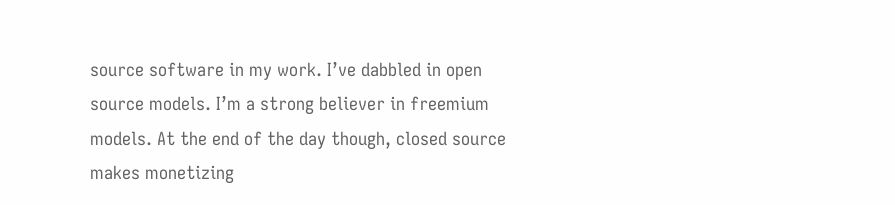source software in my work. I’ve dabbled in open source models. I’m a strong believer in freemium models. At the end of the day though, closed source makes monetizing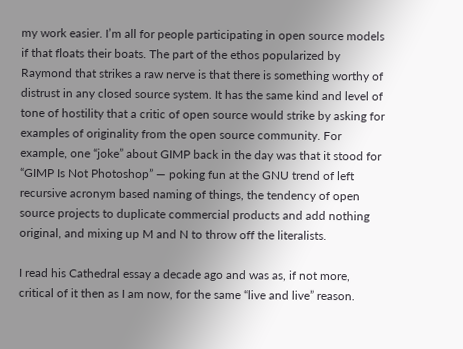my work easier. I’m all for people participating in open source models if that floats their boats. The part of the ethos popularized by Raymond that strikes a raw nerve is that there is something worthy of distrust in any closed source system. It has the same kind and level of tone of hostility that a critic of open source would strike by asking for examples of originality from the open source community. For example, one “joke” about GIMP back in the day was that it stood for “GIMP Is Not Photoshop” — poking fun at the GNU trend of left recursive acronym based naming of things, the tendency of open source projects to duplicate commercial products and add nothing original, and mixing up M and N to throw off the literalists.

I read his Cathedral essay a decade ago and was as, if not more, critical of it then as I am now, for the same “live and live” reason.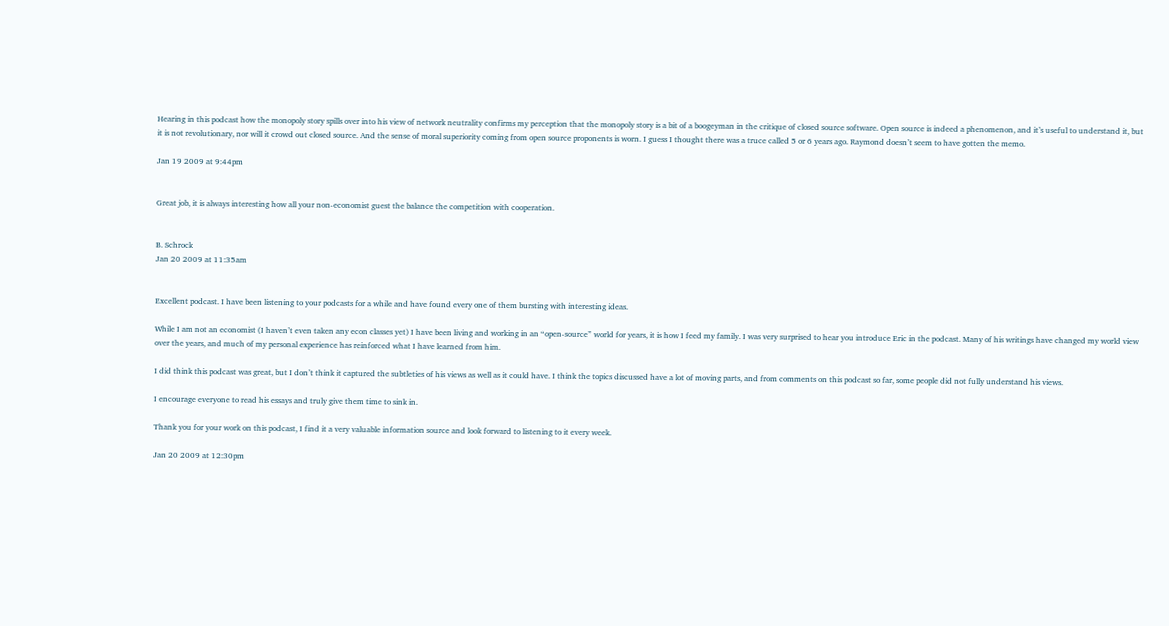Hearing in this podcast how the monopoly story spills over into his view of network neutrality confirms my perception that the monopoly story is a bit of a boogeyman in the critique of closed source software. Open source is indeed a phenomenon, and it’s useful to understand it, but it is not revolutionary, nor will it crowd out closed source. And the sense of moral superiority coming from open source proponents is worn. I guess I thought there was a truce called 5 or 6 years ago. Raymond doesn’t seem to have gotten the memo.

Jan 19 2009 at 9:44pm


Great job, it is always interesting how all your non-economist guest the balance the competition with cooperation.


B. Schrock
Jan 20 2009 at 11:35am


Excellent podcast. I have been listening to your podcasts for a while and have found every one of them bursting with interesting ideas.

While I am not an economist (I haven’t even taken any econ classes yet) I have been living and working in an “open-source” world for years, it is how I feed my family. I was very surprised to hear you introduce Eric in the podcast. Many of his writings have changed my world view over the years, and much of my personal experience has reinforced what I have learned from him.

I did think this podcast was great, but I don’t think it captured the subtleties of his views as well as it could have. I think the topics discussed have a lot of moving parts, and from comments on this podcast so far, some people did not fully understand his views.

I encourage everyone to read his essays and truly give them time to sink in.

Thank you for your work on this podcast, I find it a very valuable information source and look forward to listening to it every week.

Jan 20 2009 at 12:30pm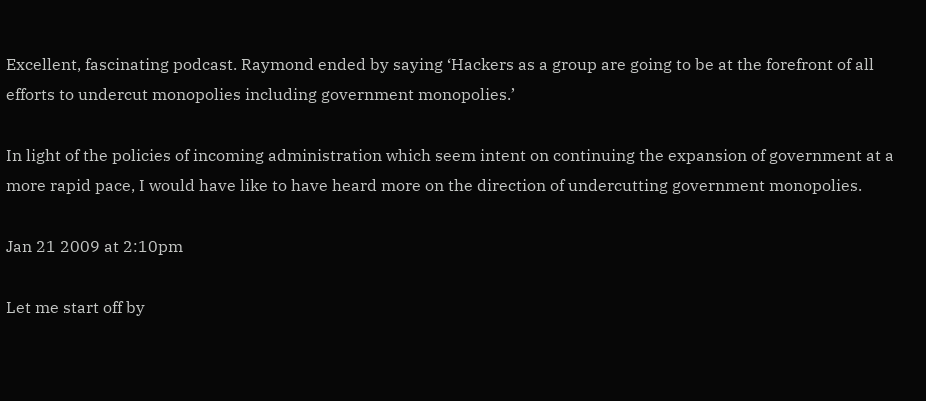Excellent, fascinating podcast. Raymond ended by saying ‘Hackers as a group are going to be at the forefront of all efforts to undercut monopolies including government monopolies.’

In light of the policies of incoming administration which seem intent on continuing the expansion of government at a more rapid pace, I would have like to have heard more on the direction of undercutting government monopolies.

Jan 21 2009 at 2:10pm

Let me start off by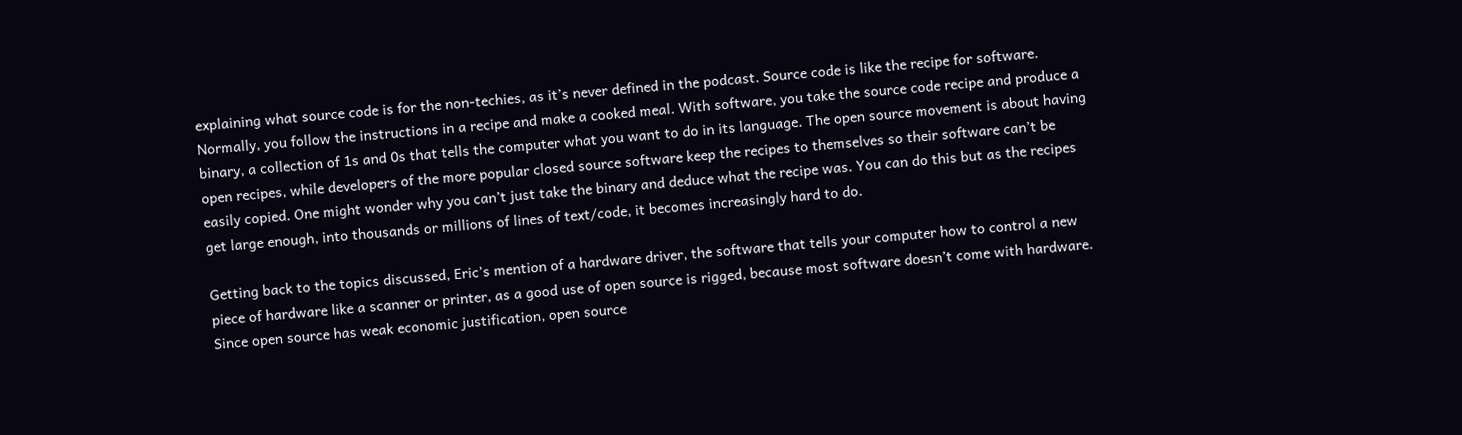explaining what source code is for the non-techies, as it’s never defined in the podcast. Source code is like the recipe for software. Normally, you follow the instructions in a recipe and make a cooked meal. With software, you take the source code recipe and produce a binary, a collection of 1s and 0s that tells the computer what you want to do in its language. The open source movement is about having open recipes, while developers of the more popular closed source software keep the recipes to themselves so their software can’t be easily copied. One might wonder why you can’t just take the binary and deduce what the recipe was. You can do this but as the recipes get large enough, into thousands or millions of lines of text/code, it becomes increasingly hard to do.

Getting back to the topics discussed, Eric’s mention of a hardware driver, the software that tells your computer how to control a new piece of hardware like a scanner or printer, as a good use of open source is rigged, because most software doesn’t come with hardware. Since open source has weak economic justification, open source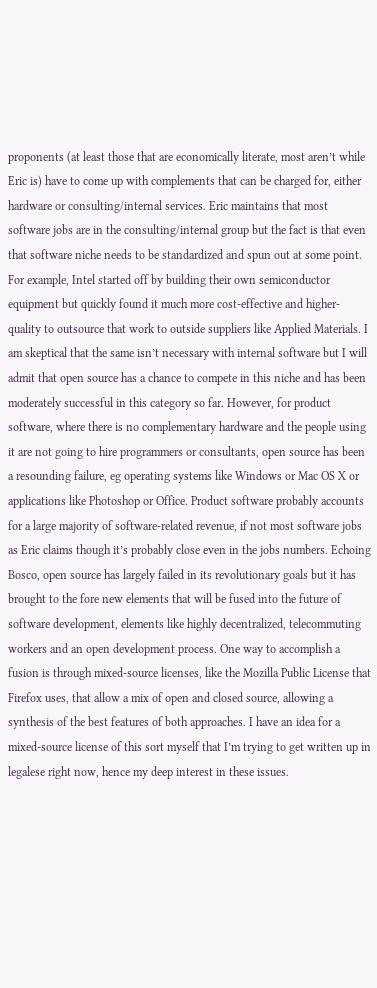proponents (at least those that are economically literate, most aren’t while Eric is) have to come up with complements that can be charged for, either hardware or consulting/internal services. Eric maintains that most software jobs are in the consulting/internal group but the fact is that even that software niche needs to be standardized and spun out at some point. For example, Intel started off by building their own semiconductor equipment but quickly found it much more cost-effective and higher-quality to outsource that work to outside suppliers like Applied Materials. I am skeptical that the same isn’t necessary with internal software but I will admit that open source has a chance to compete in this niche and has been moderately successful in this category so far. However, for product software, where there is no complementary hardware and the people using it are not going to hire programmers or consultants, open source has been a resounding failure, eg operating systems like Windows or Mac OS X or applications like Photoshop or Office. Product software probably accounts for a large majority of software-related revenue, if not most software jobs as Eric claims though it’s probably close even in the jobs numbers. Echoing Bosco, open source has largely failed in its revolutionary goals but it has brought to the fore new elements that will be fused into the future of software development, elements like highly decentralized, telecommuting workers and an open development process. One way to accomplish a fusion is through mixed-source licenses, like the Mozilla Public License that Firefox uses, that allow a mix of open and closed source, allowing a synthesis of the best features of both approaches. I have an idea for a mixed-source license of this sort myself that I’m trying to get written up in legalese right now, hence my deep interest in these issues.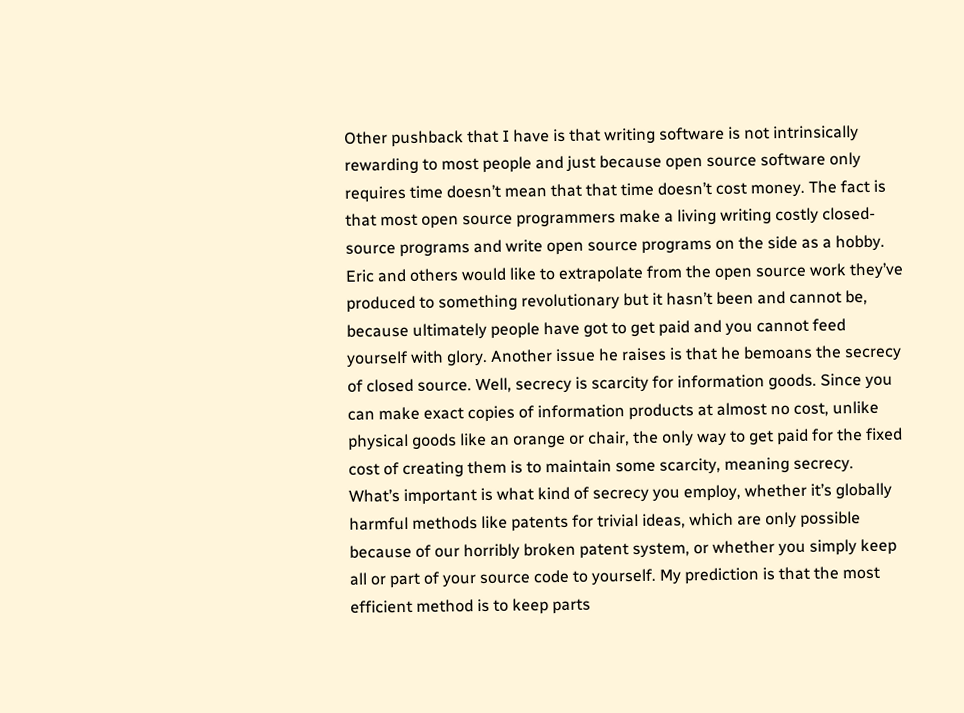Other pushback that I have is that writing software is not intrinsically rewarding to most people and just because open source software only requires time doesn’t mean that that time doesn’t cost money. The fact is that most open source programmers make a living writing costly closed-source programs and write open source programs on the side as a hobby. Eric and others would like to extrapolate from the open source work they’ve produced to something revolutionary but it hasn’t been and cannot be, because ultimately people have got to get paid and you cannot feed yourself with glory. Another issue he raises is that he bemoans the secrecy of closed source. Well, secrecy is scarcity for information goods. Since you can make exact copies of information products at almost no cost, unlike physical goods like an orange or chair, the only way to get paid for the fixed cost of creating them is to maintain some scarcity, meaning secrecy. What’s important is what kind of secrecy you employ, whether it’s globally harmful methods like patents for trivial ideas, which are only possible because of our horribly broken patent system, or whether you simply keep all or part of your source code to yourself. My prediction is that the most efficient method is to keep parts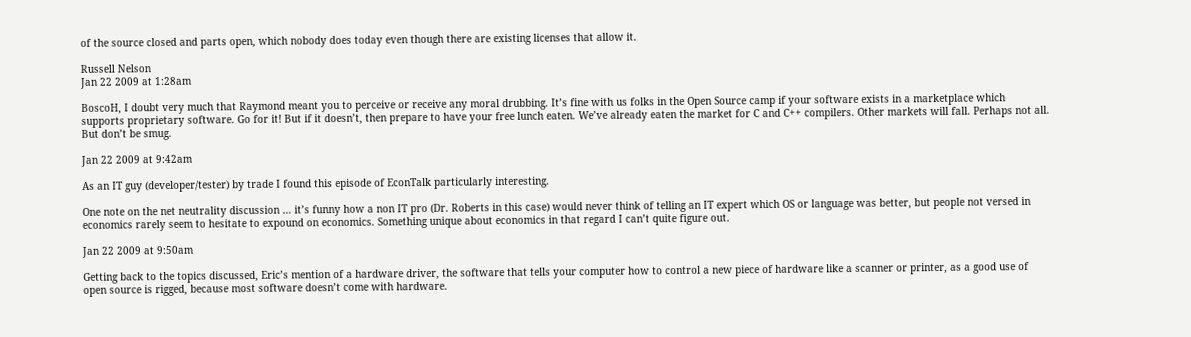of the source closed and parts open, which nobody does today even though there are existing licenses that allow it.

Russell Nelson
Jan 22 2009 at 1:28am

BoscoH, I doubt very much that Raymond meant you to perceive or receive any moral drubbing. It’s fine with us folks in the Open Source camp if your software exists in a marketplace which supports proprietary software. Go for it! But if it doesn’t, then prepare to have your free lunch eaten. We’ve already eaten the market for C and C++ compilers. Other markets will fall. Perhaps not all. But don’t be smug.

Jan 22 2009 at 9:42am

As an IT guy (developer/tester) by trade I found this episode of EconTalk particularly interesting.

One note on the net neutrality discussion … it’s funny how a non IT pro (Dr. Roberts in this case) would never think of telling an IT expert which OS or language was better, but people not versed in economics rarely seem to hesitate to expound on economics. Something unique about economics in that regard I can’t quite figure out.

Jan 22 2009 at 9:50am

Getting back to the topics discussed, Eric’s mention of a hardware driver, the software that tells your computer how to control a new piece of hardware like a scanner or printer, as a good use of open source is rigged, because most software doesn’t come with hardware.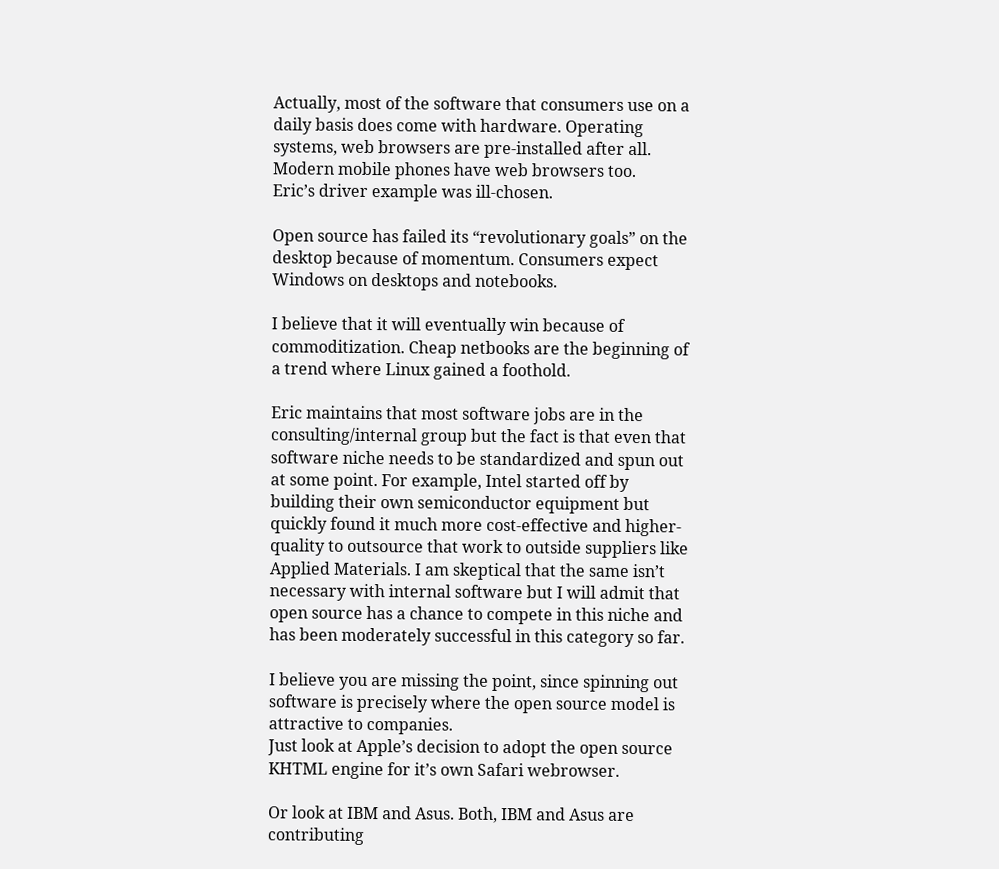Actually, most of the software that consumers use on a daily basis does come with hardware. Operating systems, web browsers are pre-installed after all. Modern mobile phones have web browsers too.
Eric’s driver example was ill-chosen.

Open source has failed its “revolutionary goals” on the desktop because of momentum. Consumers expect Windows on desktops and notebooks.

I believe that it will eventually win because of commoditization. Cheap netbooks are the beginning of a trend where Linux gained a foothold.

Eric maintains that most software jobs are in the consulting/internal group but the fact is that even that software niche needs to be standardized and spun out at some point. For example, Intel started off by building their own semiconductor equipment but quickly found it much more cost-effective and higher-quality to outsource that work to outside suppliers like Applied Materials. I am skeptical that the same isn’t necessary with internal software but I will admit that open source has a chance to compete in this niche and has been moderately successful in this category so far.

I believe you are missing the point, since spinning out software is precisely where the open source model is attractive to companies.
Just look at Apple’s decision to adopt the open source KHTML engine for it’s own Safari webrowser.

Or look at IBM and Asus. Both, IBM and Asus are contributing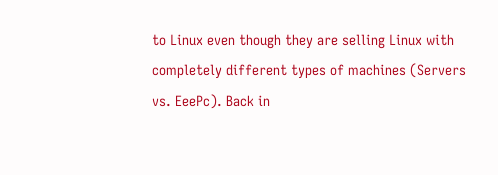to Linux even though they are selling Linux with completely different types of machines (Servers vs. EeePc). Back in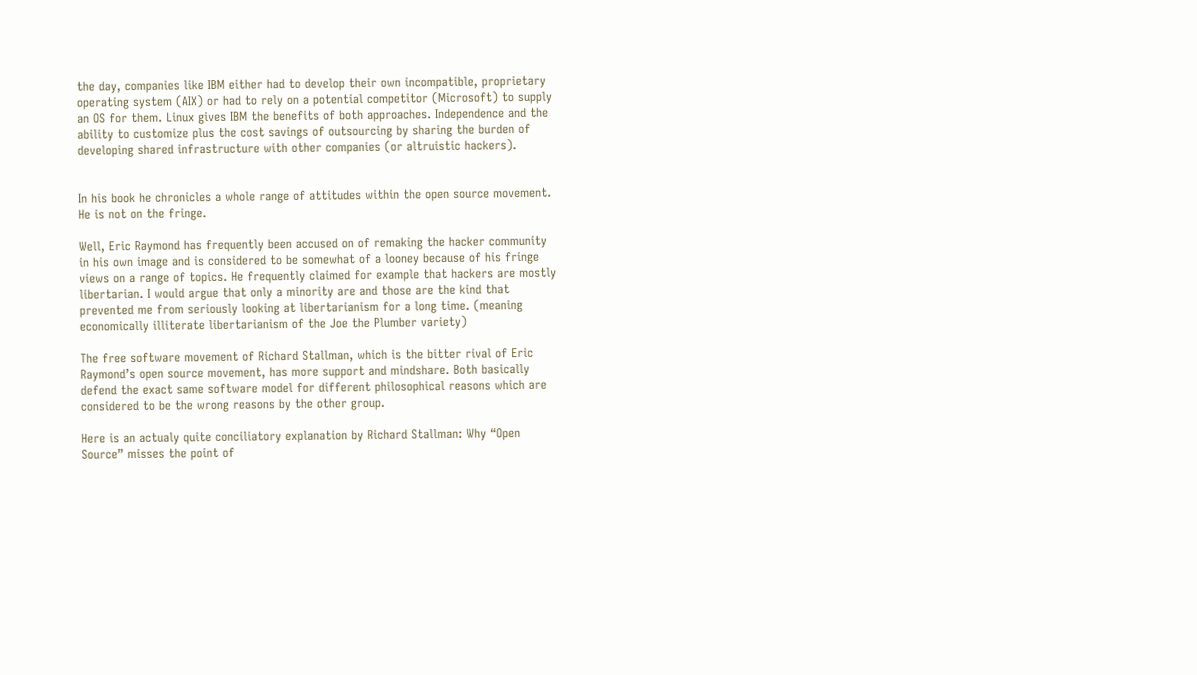the day, companies like IBM either had to develop their own incompatible, proprietary operating system (AIX) or had to rely on a potential competitor (Microsoft) to supply an OS for them. Linux gives IBM the benefits of both approaches. Independence and the ability to customize plus the cost savings of outsourcing by sharing the burden of developing shared infrastructure with other companies (or altruistic hackers).


In his book he chronicles a whole range of attitudes within the open source movement. He is not on the fringe.

Well, Eric Raymond has frequently been accused on of remaking the hacker community in his own image and is considered to be somewhat of a looney because of his fringe views on a range of topics. He frequently claimed for example that hackers are mostly libertarian. I would argue that only a minority are and those are the kind that prevented me from seriously looking at libertarianism for a long time. (meaning economically illiterate libertarianism of the Joe the Plumber variety)

The free software movement of Richard Stallman, which is the bitter rival of Eric Raymond’s open source movement, has more support and mindshare. Both basically defend the exact same software model for different philosophical reasons which are considered to be the wrong reasons by the other group.

Here is an actualy quite conciliatory explanation by Richard Stallman: Why “Open Source” misses the point of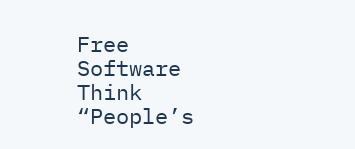Free Software
Think “People’s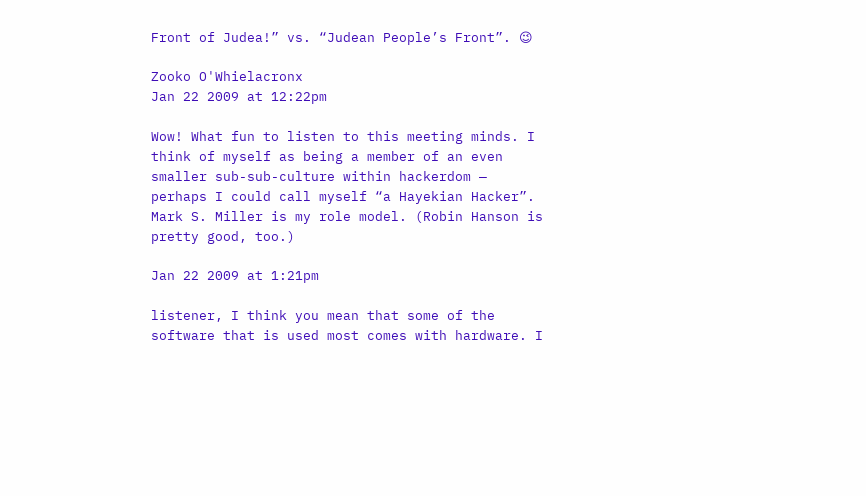Front of Judea!” vs. “Judean People’s Front”. 😉

Zooko O'Whielacronx
Jan 22 2009 at 12:22pm

Wow! What fun to listen to this meeting minds. I think of myself as being a member of an even smaller sub-sub-culture within hackerdom — perhaps I could call myself “a Hayekian Hacker”. Mark S. Miller is my role model. (Robin Hanson is pretty good, too.)

Jan 22 2009 at 1:21pm

listener, I think you mean that some of the software that is used most comes with hardware. I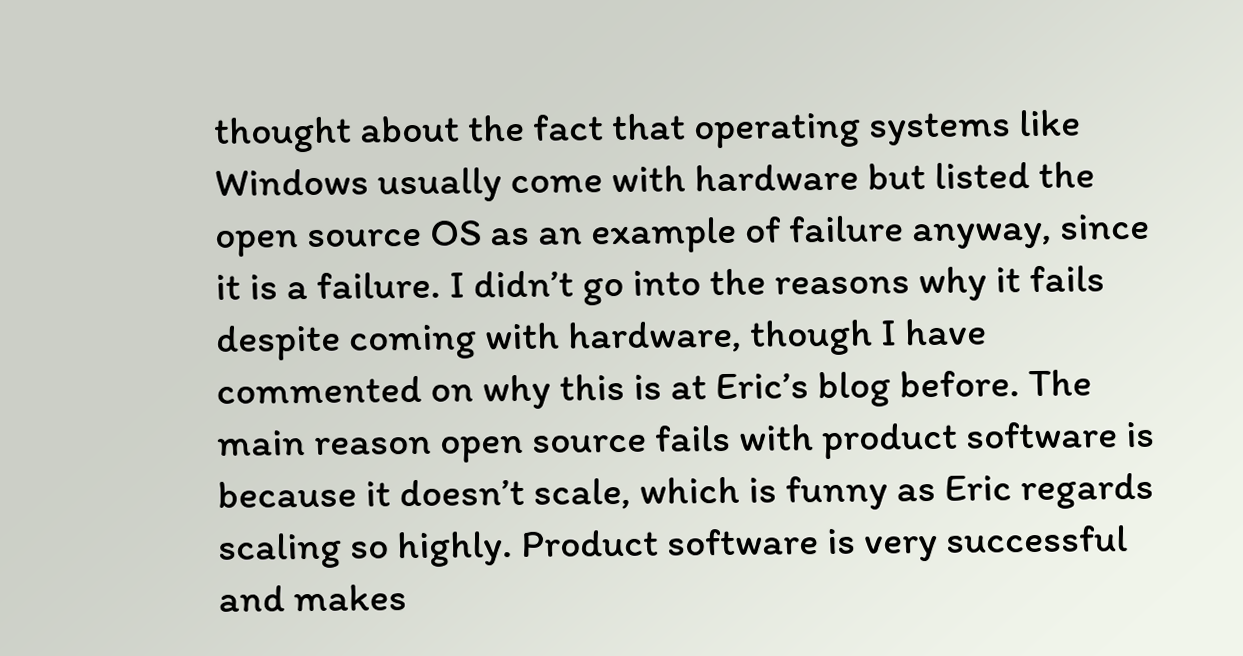thought about the fact that operating systems like Windows usually come with hardware but listed the open source OS as an example of failure anyway, since it is a failure. I didn’t go into the reasons why it fails despite coming with hardware, though I have commented on why this is at Eric’s blog before. The main reason open source fails with product software is because it doesn’t scale, which is funny as Eric regards scaling so highly. Product software is very successful and makes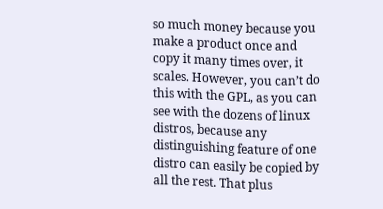so much money because you make a product once and copy it many times over, it scales. However, you can’t do this with the GPL, as you can see with the dozens of linux distros, because any distinguishing feature of one distro can easily be copied by all the rest. That plus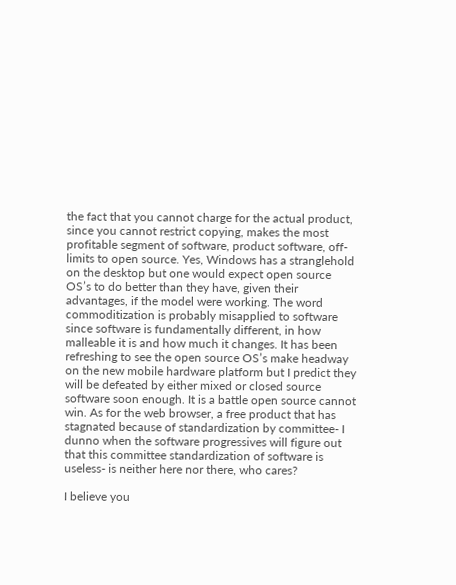the fact that you cannot charge for the actual product, since you cannot restrict copying, makes the most profitable segment of software, product software, off-limits to open source. Yes, Windows has a stranglehold on the desktop but one would expect open source OS’s to do better than they have, given their advantages, if the model were working. The word commoditization is probably misapplied to software since software is fundamentally different, in how malleable it is and how much it changes. It has been refreshing to see the open source OS’s make headway on the new mobile hardware platform but I predict they will be defeated by either mixed or closed source software soon enough. It is a battle open source cannot win. As for the web browser, a free product that has stagnated because of standardization by committee- I dunno when the software progressives will figure out that this committee standardization of software is useless- is neither here nor there, who cares?

I believe you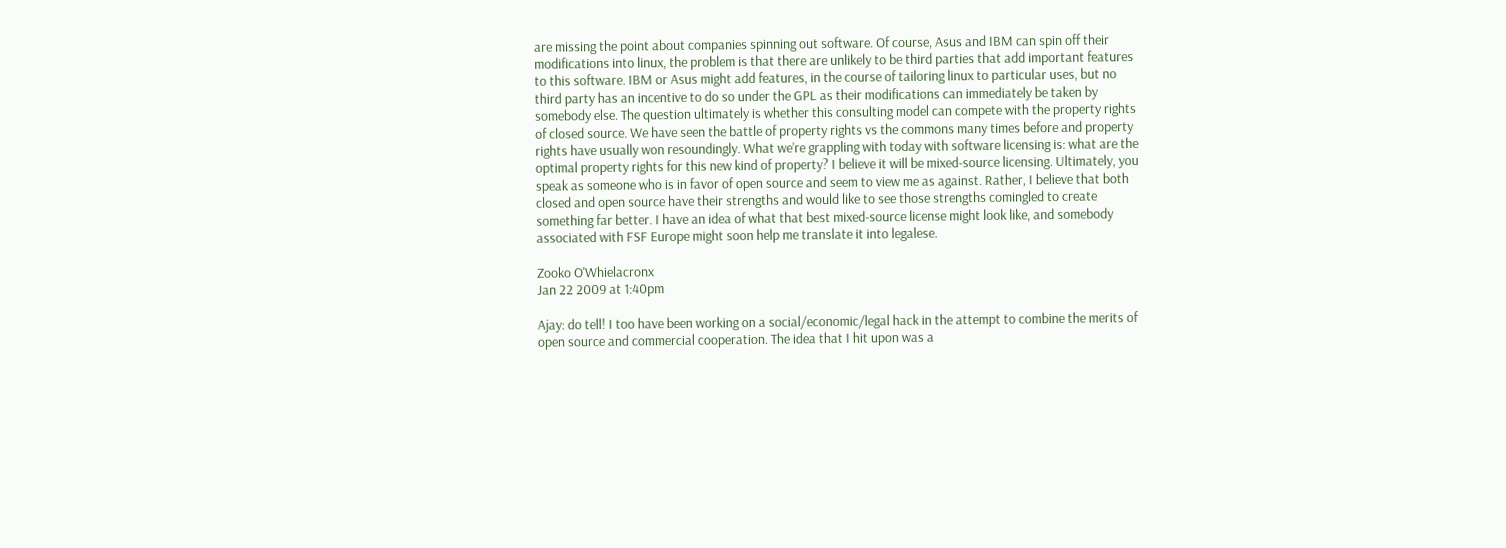are missing the point about companies spinning out software. Of course, Asus and IBM can spin off their modifications into linux, the problem is that there are unlikely to be third parties that add important features to this software. IBM or Asus might add features, in the course of tailoring linux to particular uses, but no third party has an incentive to do so under the GPL as their modifications can immediately be taken by somebody else. The question ultimately is whether this consulting model can compete with the property rights of closed source. We have seen the battle of property rights vs the commons many times before and property rights have usually won resoundingly. What we’re grappling with today with software licensing is: what are the optimal property rights for this new kind of property? I believe it will be mixed-source licensing. Ultimately, you speak as someone who is in favor of open source and seem to view me as against. Rather, I believe that both closed and open source have their strengths and would like to see those strengths comingled to create something far better. I have an idea of what that best mixed-source license might look like, and somebody associated with FSF Europe might soon help me translate it into legalese.

Zooko O'Whielacronx
Jan 22 2009 at 1:40pm

Ajay: do tell! I too have been working on a social/economic/legal hack in the attempt to combine the merits of open source and commercial cooperation. The idea that I hit upon was a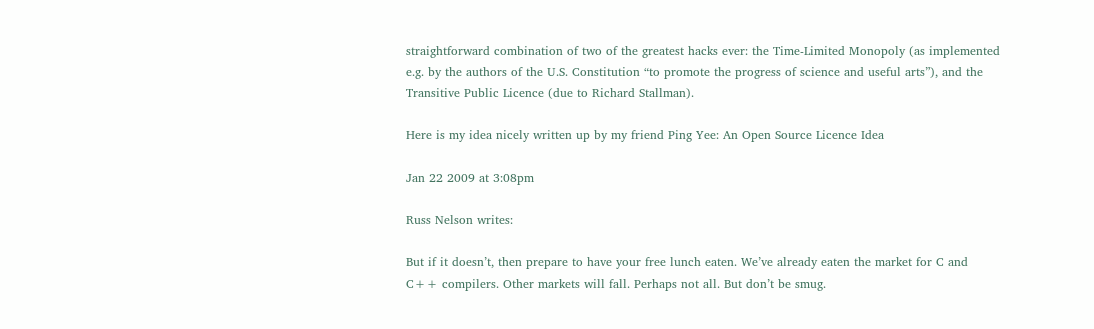straightforward combination of two of the greatest hacks ever: the Time-Limited Monopoly (as implemented e.g. by the authors of the U.S. Constitution “to promote the progress of science and useful arts”), and the Transitive Public Licence (due to Richard Stallman).

Here is my idea nicely written up by my friend Ping Yee: An Open Source Licence Idea

Jan 22 2009 at 3:08pm

Russ Nelson writes:

But if it doesn’t, then prepare to have your free lunch eaten. We’ve already eaten the market for C and C++ compilers. Other markets will fall. Perhaps not all. But don’t be smug.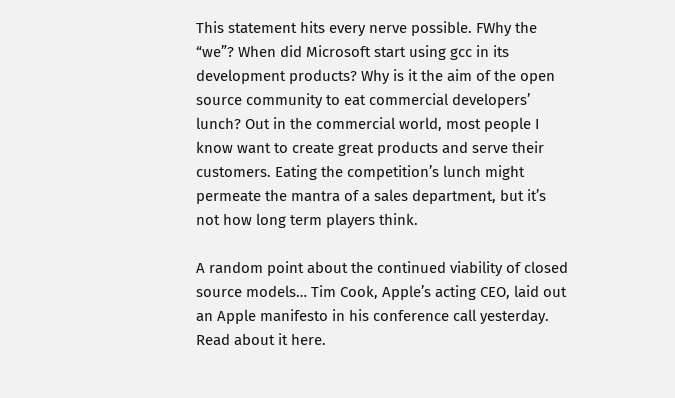This statement hits every nerve possible. FWhy the “we”? When did Microsoft start using gcc in its development products? Why is it the aim of the open source community to eat commercial developers’ lunch? Out in the commercial world, most people I know want to create great products and serve their customers. Eating the competition’s lunch might permeate the mantra of a sales department, but it’s not how long term players think.

A random point about the continued viability of closed source models… Tim Cook, Apple’s acting CEO, laid out an Apple manifesto in his conference call yesterday. Read about it here.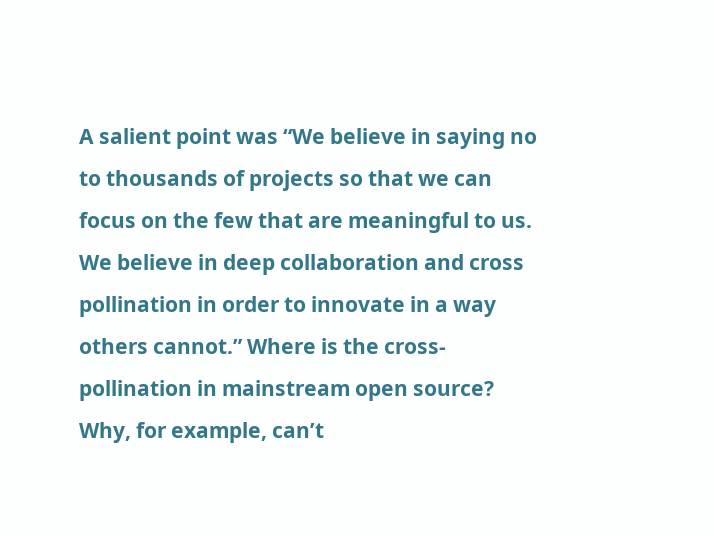A salient point was “We believe in saying no to thousands of projects so that we can focus on the few that are meaningful to us. We believe in deep collaboration and cross pollination in order to innovate in a way others cannot.” Where is the cross-pollination in mainstream open source? Why, for example, can’t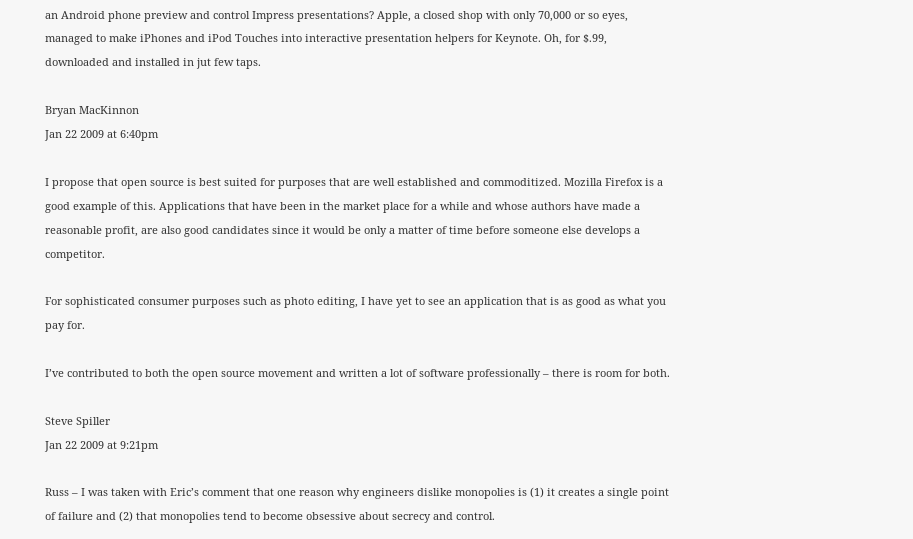an Android phone preview and control Impress presentations? Apple, a closed shop with only 70,000 or so eyes, managed to make iPhones and iPod Touches into interactive presentation helpers for Keynote. Oh, for $.99, downloaded and installed in jut few taps.

Bryan MacKinnon
Jan 22 2009 at 6:40pm

I propose that open source is best suited for purposes that are well established and commoditized. Mozilla Firefox is a good example of this. Applications that have been in the market place for a while and whose authors have made a reasonable profit, are also good candidates since it would be only a matter of time before someone else develops a competitor.

For sophisticated consumer purposes such as photo editing, I have yet to see an application that is as good as what you pay for.

I’ve contributed to both the open source movement and written a lot of software professionally – there is room for both.

Steve Spiller
Jan 22 2009 at 9:21pm

Russ – I was taken with Eric’s comment that one reason why engineers dislike monopolies is (1) it creates a single point of failure and (2) that monopolies tend to become obsessive about secrecy and control.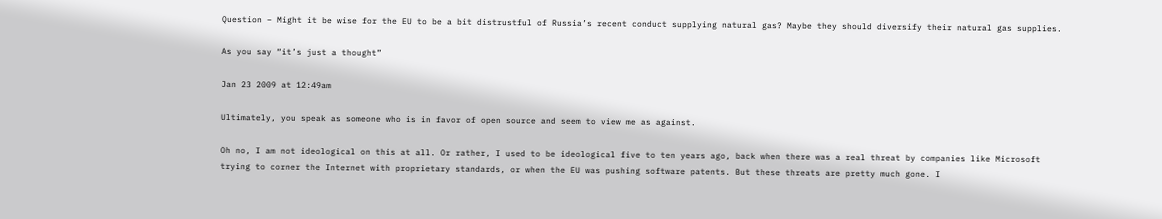Question – Might it be wise for the EU to be a bit distrustful of Russia’s recent conduct supplying natural gas? Maybe they should diversify their natural gas supplies.

As you say “it’s just a thought”

Jan 23 2009 at 12:49am

Ultimately, you speak as someone who is in favor of open source and seem to view me as against.

Oh no, I am not ideological on this at all. Or rather, I used to be ideological five to ten years ago, back when there was a real threat by companies like Microsoft trying to corner the Internet with proprietary standards, or when the EU was pushing software patents. But these threats are pretty much gone. I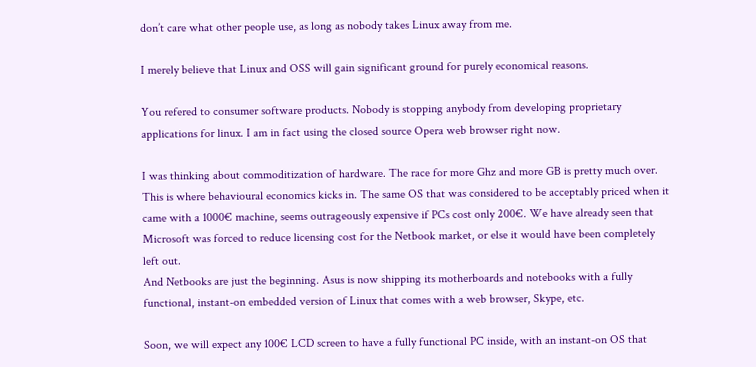don’t care what other people use, as long as nobody takes Linux away from me.

I merely believe that Linux and OSS will gain significant ground for purely economical reasons.

You refered to consumer software products. Nobody is stopping anybody from developing proprietary applications for linux. I am in fact using the closed source Opera web browser right now.

I was thinking about commoditization of hardware. The race for more Ghz and more GB is pretty much over. This is where behavioural economics kicks in. The same OS that was considered to be acceptably priced when it came with a 1000€ machine, seems outrageously expensive if PCs cost only 200€. We have already seen that Microsoft was forced to reduce licensing cost for the Netbook market, or else it would have been completely left out.
And Netbooks are just the beginning. Asus is now shipping its motherboards and notebooks with a fully functional, instant-on embedded version of Linux that comes with a web browser, Skype, etc.

Soon, we will expect any 100€ LCD screen to have a fully functional PC inside, with an instant-on OS that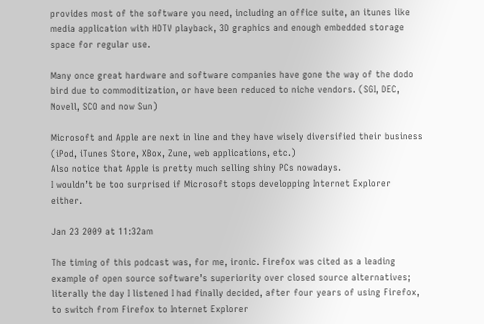provides most of the software you need, including an office suite, an itunes like media application with HDTV playback, 3D graphics and enough embedded storage space for regular use.

Many once great hardware and software companies have gone the way of the dodo bird due to commoditization, or have been reduced to niche vendors. (SGI, DEC, Novell, SCO and now Sun)

Microsoft and Apple are next in line and they have wisely diversified their business (iPod, iTunes Store, XBox, Zune, web applications, etc.)
Also notice that Apple is pretty much selling shiny PCs nowadays.
I wouldn’t be too surprised if Microsoft stops developping Internet Explorer either.

Jan 23 2009 at 11:32am

The timing of this podcast was, for me, ironic. Firefox was cited as a leading example of open source software’s superiority over closed source alternatives; literally the day I listened I had finally decided, after four years of using Firefox, to switch from Firefox to Internet Explorer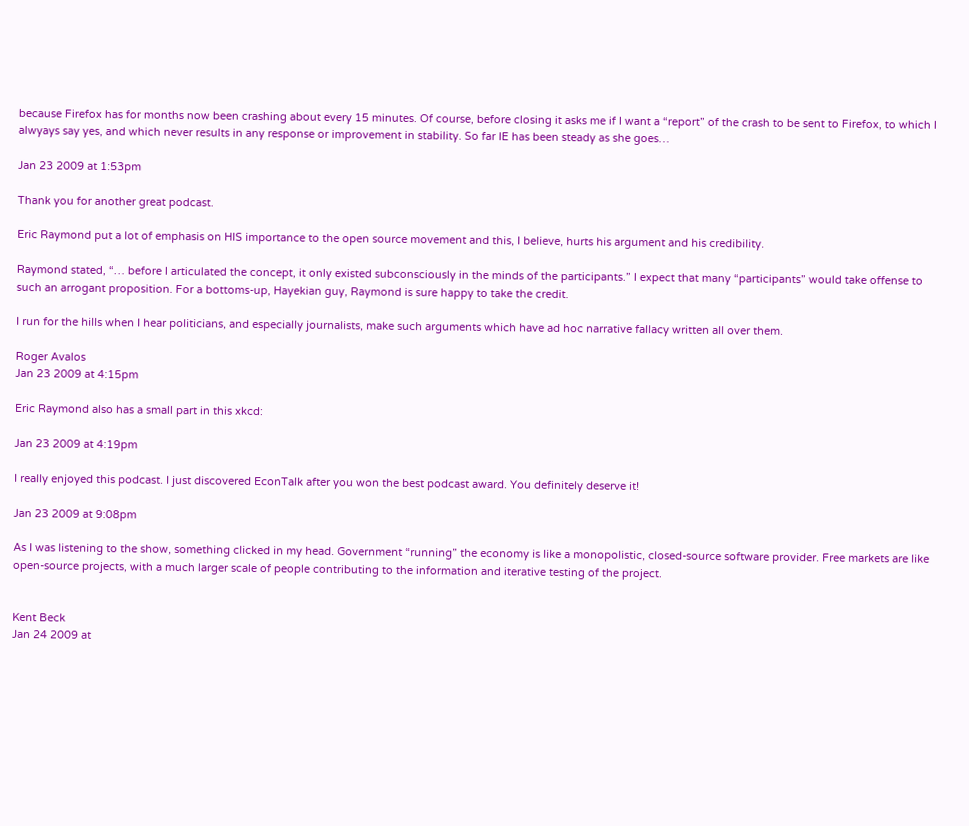because Firefox has for months now been crashing about every 15 minutes. Of course, before closing it asks me if I want a “report” of the crash to be sent to Firefox, to which I alwyays say yes, and which never results in any response or improvement in stability. So far IE has been steady as she goes…

Jan 23 2009 at 1:53pm

Thank you for another great podcast.

Eric Raymond put a lot of emphasis on HIS importance to the open source movement and this, I believe, hurts his argument and his credibility.

Raymond stated, “… before I articulated the concept, it only existed subconsciously in the minds of the participants.” I expect that many “participants” would take offense to such an arrogant proposition. For a bottoms-up, Hayekian guy, Raymond is sure happy to take the credit.

I run for the hills when I hear politicians, and especially journalists, make such arguments which have ad hoc narrative fallacy written all over them.

Roger Avalos
Jan 23 2009 at 4:15pm

Eric Raymond also has a small part in this xkcd:

Jan 23 2009 at 4:19pm

I really enjoyed this podcast. I just discovered EconTalk after you won the best podcast award. You definitely deserve it!

Jan 23 2009 at 9:08pm

As I was listening to the show, something clicked in my head. Government “running” the economy is like a monopolistic, closed-source software provider. Free markets are like open-source projects, with a much larger scale of people contributing to the information and iterative testing of the project.


Kent Beck
Jan 24 2009 at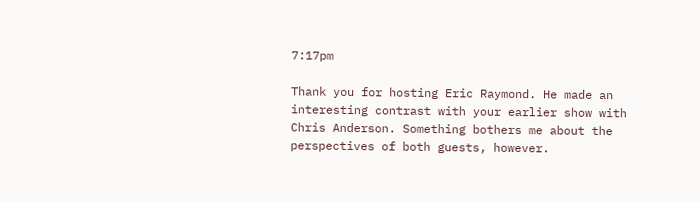7:17pm

Thank you for hosting Eric Raymond. He made an interesting contrast with your earlier show with Chris Anderson. Something bothers me about the perspectives of both guests, however.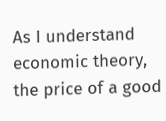As I understand economic theory, the price of a good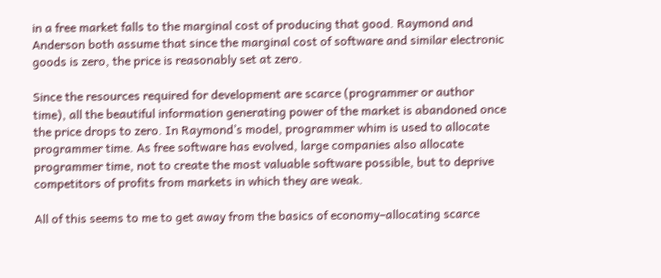in a free market falls to the marginal cost of producing that good. Raymond and Anderson both assume that since the marginal cost of software and similar electronic goods is zero, the price is reasonably set at zero.

Since the resources required for development are scarce (programmer or author time), all the beautiful information generating power of the market is abandoned once the price drops to zero. In Raymond’s model, programmer whim is used to allocate programmer time. As free software has evolved, large companies also allocate programmer time, not to create the most valuable software possible, but to deprive competitors of profits from markets in which they are weak.

All of this seems to me to get away from the basics of economy–allocating scarce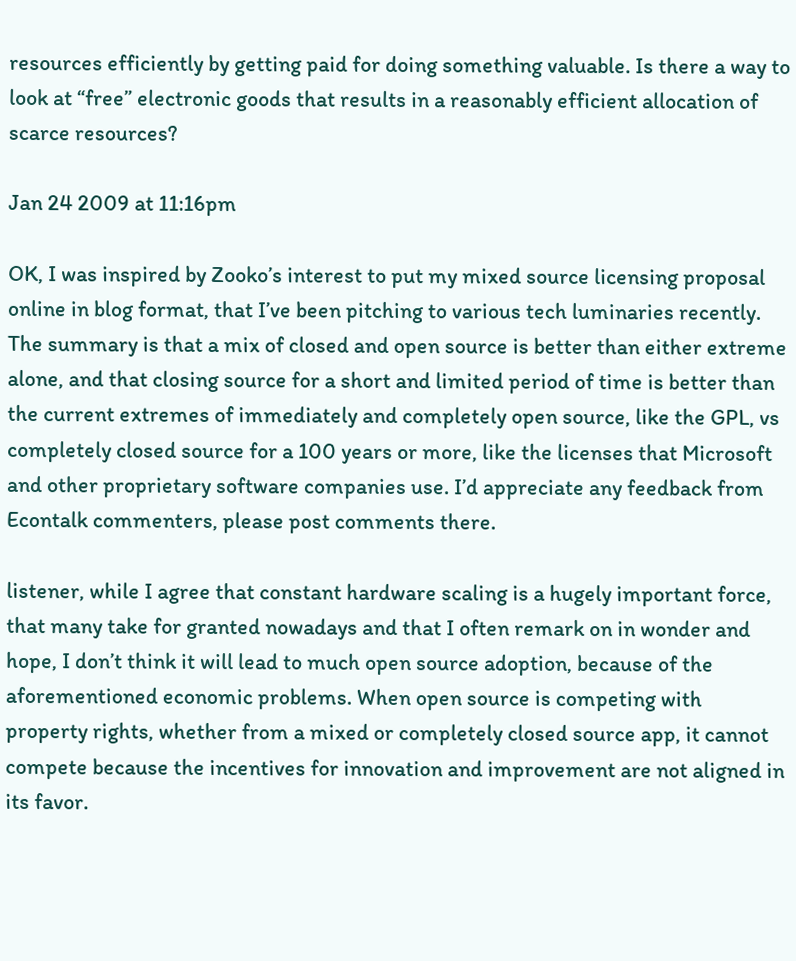resources efficiently by getting paid for doing something valuable. Is there a way to look at “free” electronic goods that results in a reasonably efficient allocation of scarce resources?

Jan 24 2009 at 11:16pm

OK, I was inspired by Zooko’s interest to put my mixed source licensing proposal online in blog format, that I’ve been pitching to various tech luminaries recently. The summary is that a mix of closed and open source is better than either extreme alone, and that closing source for a short and limited period of time is better than the current extremes of immediately and completely open source, like the GPL, vs completely closed source for a 100 years or more, like the licenses that Microsoft and other proprietary software companies use. I’d appreciate any feedback from Econtalk commenters, please post comments there.

listener, while I agree that constant hardware scaling is a hugely important force, that many take for granted nowadays and that I often remark on in wonder and hope, I don’t think it will lead to much open source adoption, because of the aforementioned economic problems. When open source is competing with property rights, whether from a mixed or completely closed source app, it cannot compete because the incentives for innovation and improvement are not aligned in its favor.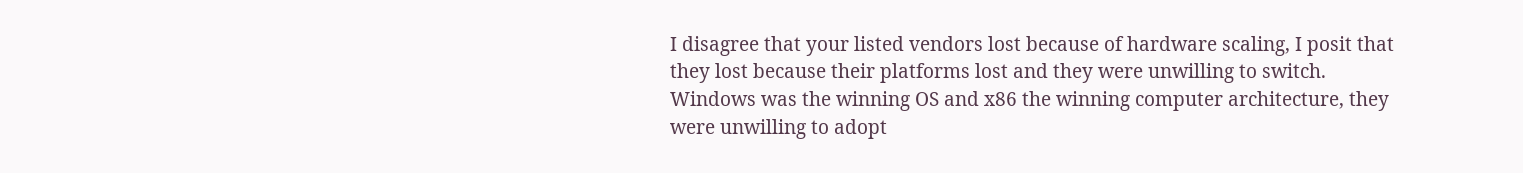I disagree that your listed vendors lost because of hardware scaling, I posit that they lost because their platforms lost and they were unwilling to switch. Windows was the winning OS and x86 the winning computer architecture, they were unwilling to adopt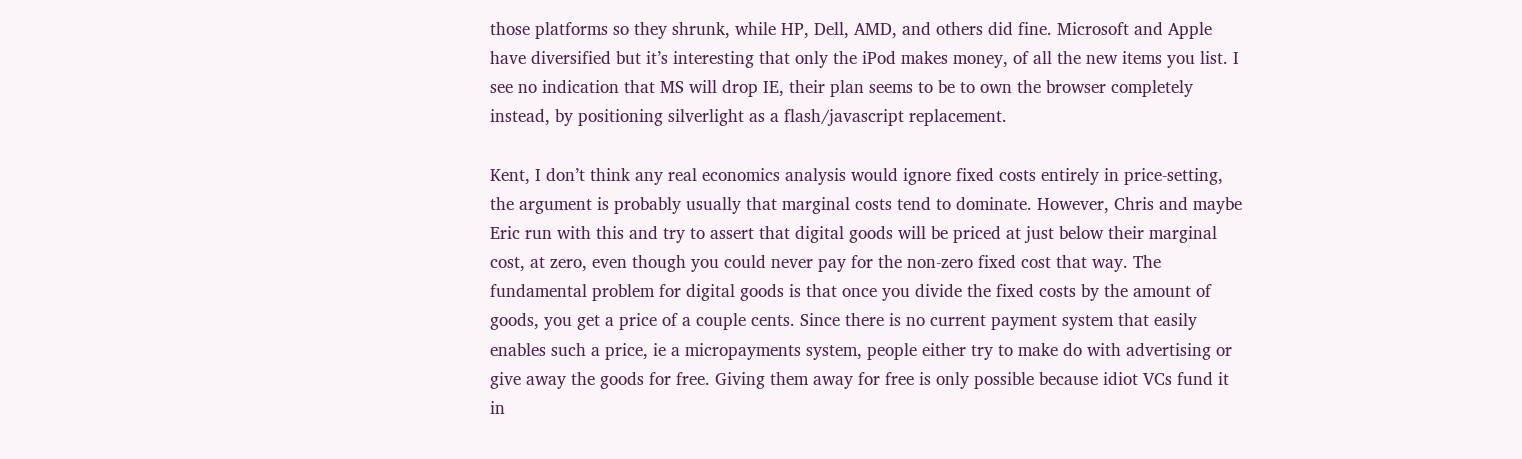those platforms so they shrunk, while HP, Dell, AMD, and others did fine. Microsoft and Apple have diversified but it’s interesting that only the iPod makes money, of all the new items you list. I see no indication that MS will drop IE, their plan seems to be to own the browser completely instead, by positioning silverlight as a flash/javascript replacement.

Kent, I don’t think any real economics analysis would ignore fixed costs entirely in price-setting, the argument is probably usually that marginal costs tend to dominate. However, Chris and maybe Eric run with this and try to assert that digital goods will be priced at just below their marginal cost, at zero, even though you could never pay for the non-zero fixed cost that way. The fundamental problem for digital goods is that once you divide the fixed costs by the amount of goods, you get a price of a couple cents. Since there is no current payment system that easily enables such a price, ie a micropayments system, people either try to make do with advertising or give away the goods for free. Giving them away for free is only possible because idiot VCs fund it in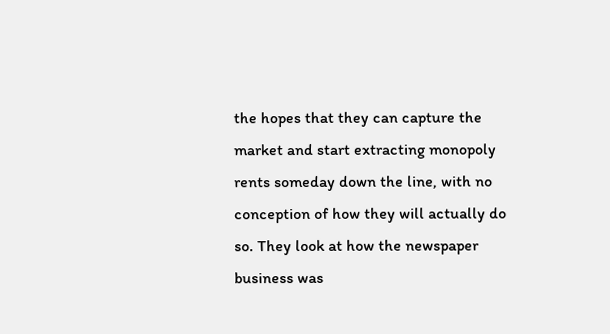the hopes that they can capture the market and start extracting monopoly rents someday down the line, with no conception of how they will actually do so. They look at how the newspaper business was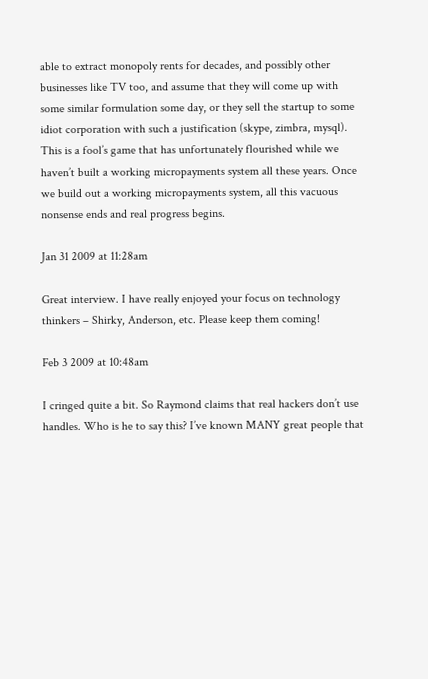able to extract monopoly rents for decades, and possibly other businesses like TV too, and assume that they will come up with some similar formulation some day, or they sell the startup to some idiot corporation with such a justification (skype, zimbra, mysql). This is a fool’s game that has unfortunately flourished while we haven’t built a working micropayments system all these years. Once we build out a working micropayments system, all this vacuous nonsense ends and real progress begins.

Jan 31 2009 at 11:28am

Great interview. I have really enjoyed your focus on technology thinkers – Shirky, Anderson, etc. Please keep them coming!

Feb 3 2009 at 10:48am

I cringed quite a bit. So Raymond claims that real hackers don’t use handles. Who is he to say this? I’ve known MANY great people that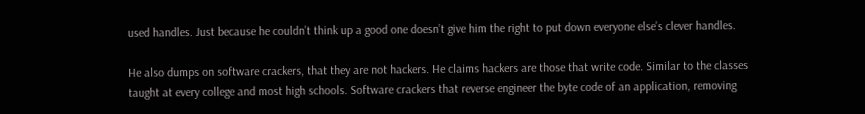used handles. Just because he couldn’t think up a good one doesn’t give him the right to put down everyone else’s clever handles.

He also dumps on software crackers, that they are not hackers. He claims hackers are those that write code. Similar to the classes taught at every college and most high schools. Software crackers that reverse engineer the byte code of an application, removing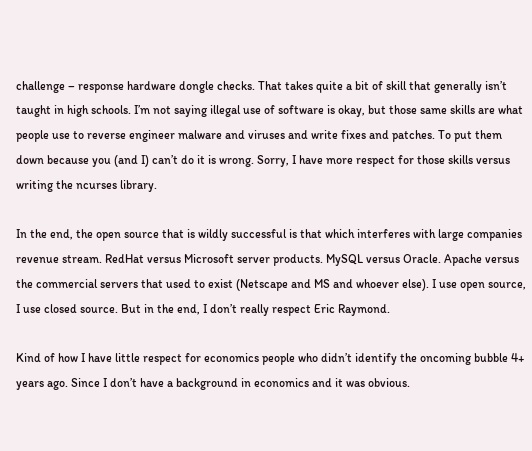challenge – response hardware dongle checks. That takes quite a bit of skill that generally isn’t taught in high schools. I’m not saying illegal use of software is okay, but those same skills are what people use to reverse engineer malware and viruses and write fixes and patches. To put them down because you (and I) can’t do it is wrong. Sorry, I have more respect for those skills versus writing the ncurses library.

In the end, the open source that is wildly successful is that which interferes with large companies revenue stream. RedHat versus Microsoft server products. MySQL versus Oracle. Apache versus the commercial servers that used to exist (Netscape and MS and whoever else). I use open source, I use closed source. But in the end, I don’t really respect Eric Raymond.

Kind of how I have little respect for economics people who didn’t identify the oncoming bubble 4+ years ago. Since I don’t have a background in economics and it was obvious.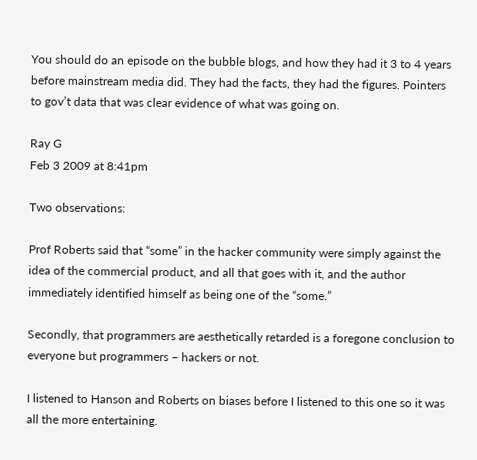You should do an episode on the bubble blogs, and how they had it 3 to 4 years before mainstream media did. They had the facts, they had the figures. Pointers to gov’t data that was clear evidence of what was going on.

Ray G
Feb 3 2009 at 8:41pm

Two observations:

Prof Roberts said that “some” in the hacker community were simply against the idea of the commercial product, and all that goes with it, and the author immediately identified himself as being one of the “some.”

Secondly, that programmers are aesthetically retarded is a foregone conclusion to everyone but programmers – hackers or not.

I listened to Hanson and Roberts on biases before I listened to this one so it was all the more entertaining.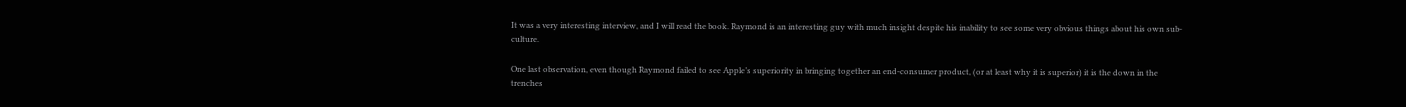It was a very interesting interview, and I will read the book. Raymond is an interesting guy with much insight despite his inability to see some very obvious things about his own sub-culture.

One last observation, even though Raymond failed to see Apple’s superiority in bringing together an end-consumer product, (or at least why it is superior) it is the down in the trenches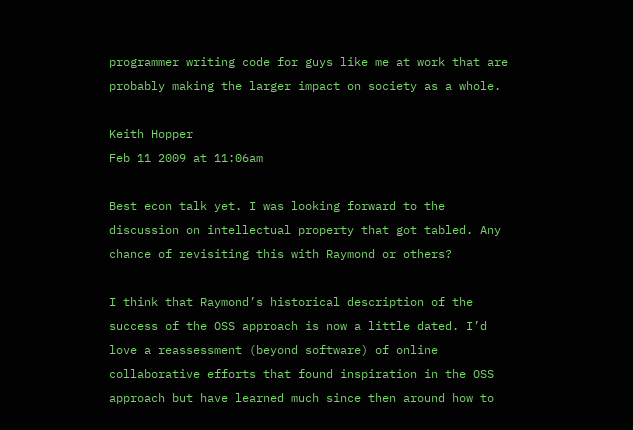programmer writing code for guys like me at work that are probably making the larger impact on society as a whole.

Keith Hopper
Feb 11 2009 at 11:06am

Best econ talk yet. I was looking forward to the discussion on intellectual property that got tabled. Any chance of revisiting this with Raymond or others?

I think that Raymond’s historical description of the success of the OSS approach is now a little dated. I’d love a reassessment (beyond software) of online collaborative efforts that found inspiration in the OSS approach but have learned much since then around how to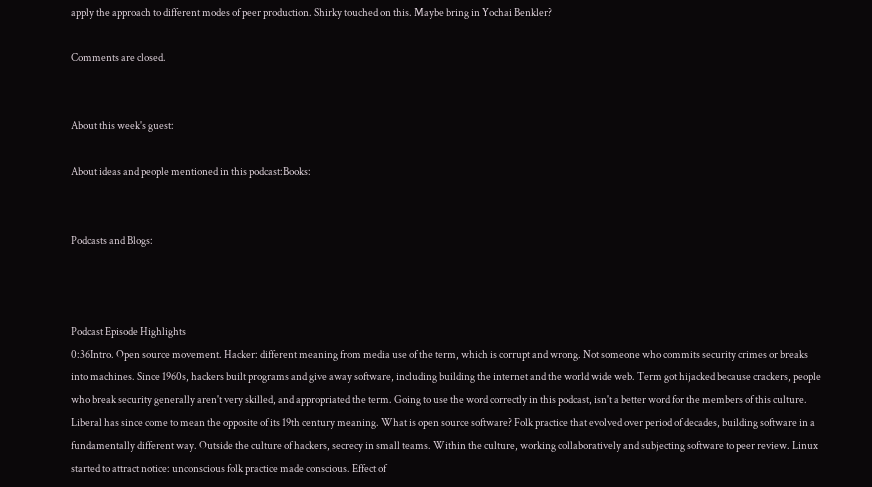apply the approach to different modes of peer production. Shirky touched on this. Maybe bring in Yochai Benkler?

Comments are closed.


About this week's guest:

About ideas and people mentioned in this podcast:Books:


Podcasts and Blogs:



Podcast Episode Highlights
0:36Intro. Open source movement. Hacker: different meaning from media use of the term, which is corrupt and wrong. Not someone who commits security crimes or breaks into machines. Since 1960s, hackers built programs and give away software, including building the internet and the world wide web. Term got hijacked because crackers, people who break security generally aren't very skilled, and appropriated the term. Going to use the word correctly in this podcast, isn't a better word for the members of this culture. Liberal has since come to mean the opposite of its 19th century meaning. What is open source software? Folk practice that evolved over period of decades, building software in a fundamentally different way. Outside the culture of hackers, secrecy in small teams. Within the culture, working collaboratively and subjecting software to peer review. Linux started to attract notice: unconscious folk practice made conscious. Effect of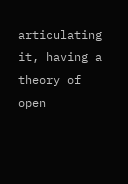articulating it, having a theory of open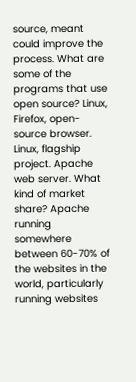source, meant could improve the process. What are some of the programs that use open source? Linux, Firefox, open-source browser. Linux, flagship project. Apache web server. What kind of market share? Apache running somewhere between 60-70% of the websites in the world, particularly running websites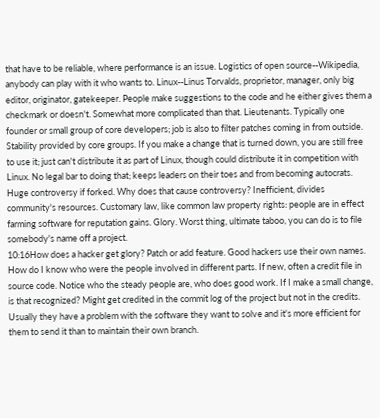that have to be reliable, where performance is an issue. Logistics of open source--Wikipedia, anybody can play with it who wants to. Linux--Linus Torvalds, proprietor, manager, only big editor, originator, gatekeeper. People make suggestions to the code and he either gives them a checkmark or doesn't. Somewhat more complicated than that. Lieutenants. Typically one founder or small group of core developers; job is also to filter patches coming in from outside. Stability provided by core groups. If you make a change that is turned down, you are still free to use it; just can't distribute it as part of Linux, though could distribute it in competition with Linux. No legal bar to doing that; keeps leaders on their toes and from becoming autocrats. Huge controversy if forked. Why does that cause controversy? Inefficient, divides community's resources. Customary law, like common law property rights: people are in effect farming software for reputation gains. Glory. Worst thing, ultimate taboo, you can do is to file somebody's name off a project.
10:16How does a hacker get glory? Patch or add feature. Good hackers use their own names. How do I know who were the people involved in different parts. If new, often a credit file in source code. Notice who the steady people are, who does good work. If I make a small change, is that recognized? Might get credited in the commit log of the project but not in the credits. Usually they have a problem with the software they want to solve and it's more efficient for them to send it than to maintain their own branch.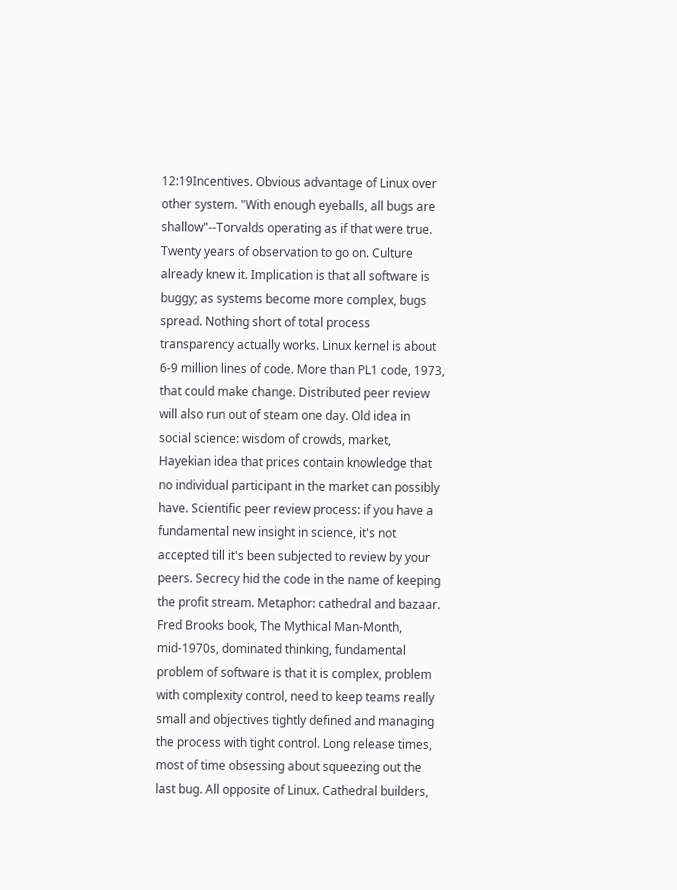12:19Incentives. Obvious advantage of Linux over other system. "With enough eyeballs, all bugs are shallow"--Torvalds operating as if that were true. Twenty years of observation to go on. Culture already knew it. Implication is that all software is buggy; as systems become more complex, bugs spread. Nothing short of total process transparency actually works. Linux kernel is about 6-9 million lines of code. More than PL1 code, 1973, that could make change. Distributed peer review will also run out of steam one day. Old idea in social science: wisdom of crowds, market, Hayekian idea that prices contain knowledge that no individual participant in the market can possibly have. Scientific peer review process: if you have a fundamental new insight in science, it's not accepted till it's been subjected to review by your peers. Secrecy hid the code in the name of keeping the profit stream. Metaphor: cathedral and bazaar. Fred Brooks book, The Mythical Man-Month, mid-1970s, dominated thinking, fundamental problem of software is that it is complex, problem with complexity control, need to keep teams really small and objectives tightly defined and managing the process with tight control. Long release times, most of time obsessing about squeezing out the last bug. All opposite of Linux. Cathedral builders,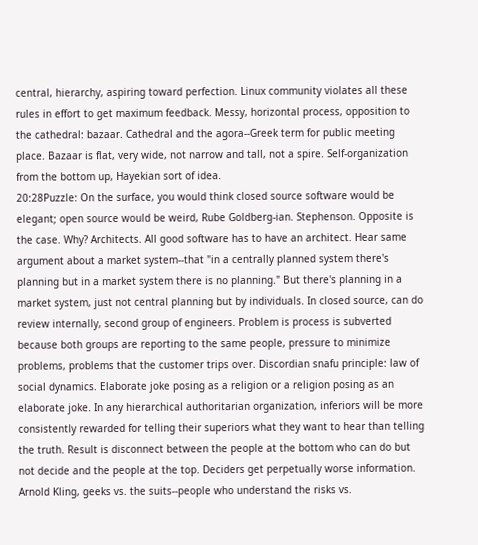central, hierarchy, aspiring toward perfection. Linux community violates all these rules in effort to get maximum feedback. Messy, horizontal process, opposition to the cathedral: bazaar. Cathedral and the agora--Greek term for public meeting place. Bazaar is flat, very wide, not narrow and tall, not a spire. Self-organization from the bottom up, Hayekian sort of idea.
20:28Puzzle: On the surface, you would think closed source software would be elegant; open source would be weird, Rube Goldberg-ian. Stephenson. Opposite is the case. Why? Architects. All good software has to have an architect. Hear same argument about a market system--that "in a centrally planned system there's planning but in a market system there is no planning." But there's planning in a market system, just not central planning but by individuals. In closed source, can do review internally, second group of engineers. Problem is process is subverted because both groups are reporting to the same people, pressure to minimize problems, problems that the customer trips over. Discordian snafu principle: law of social dynamics. Elaborate joke posing as a religion or a religion posing as an elaborate joke. In any hierarchical authoritarian organization, inferiors will be more consistently rewarded for telling their superiors what they want to hear than telling the truth. Result is disconnect between the people at the bottom who can do but not decide and the people at the top. Deciders get perpetually worse information. Arnold Kling, geeks vs. the suits--people who understand the risks vs.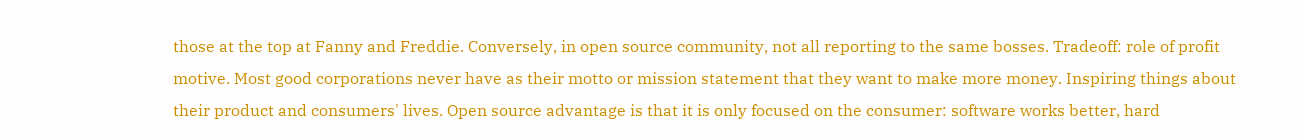those at the top at Fanny and Freddie. Conversely, in open source community, not all reporting to the same bosses. Tradeoff: role of profit motive. Most good corporations never have as their motto or mission statement that they want to make more money. Inspiring things about their product and consumers' lives. Open source advantage is that it is only focused on the consumer: software works better, hard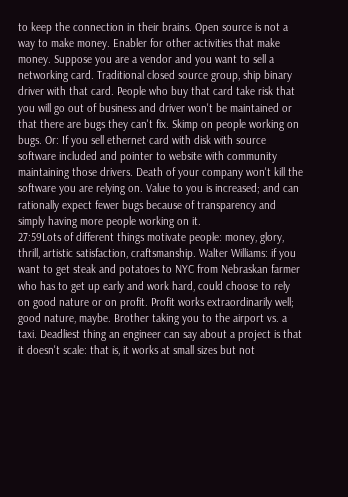to keep the connection in their brains. Open source is not a way to make money. Enabler for other activities that make money. Suppose you are a vendor and you want to sell a networking card. Traditional closed source group, ship binary driver with that card. People who buy that card take risk that you will go out of business and driver won't be maintained or that there are bugs they can't fix. Skimp on people working on bugs. Or: If you sell ethernet card with disk with source software included and pointer to website with community maintaining those drivers. Death of your company won't kill the software you are relying on. Value to you is increased; and can rationally expect fewer bugs because of transparency and simply having more people working on it.
27:59Lots of different things motivate people: money, glory, thrill, artistic satisfaction, craftsmanship. Walter Williams: if you want to get steak and potatoes to NYC from Nebraskan farmer who has to get up early and work hard, could choose to rely on good nature or on profit. Profit works extraordinarily well; good nature, maybe. Brother taking you to the airport vs. a taxi. Deadliest thing an engineer can say about a project is that it doesn't scale: that is, it works at small sizes but not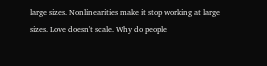large sizes. Nonlinearities make it stop working at large sizes. Love doesn't scale. Why do people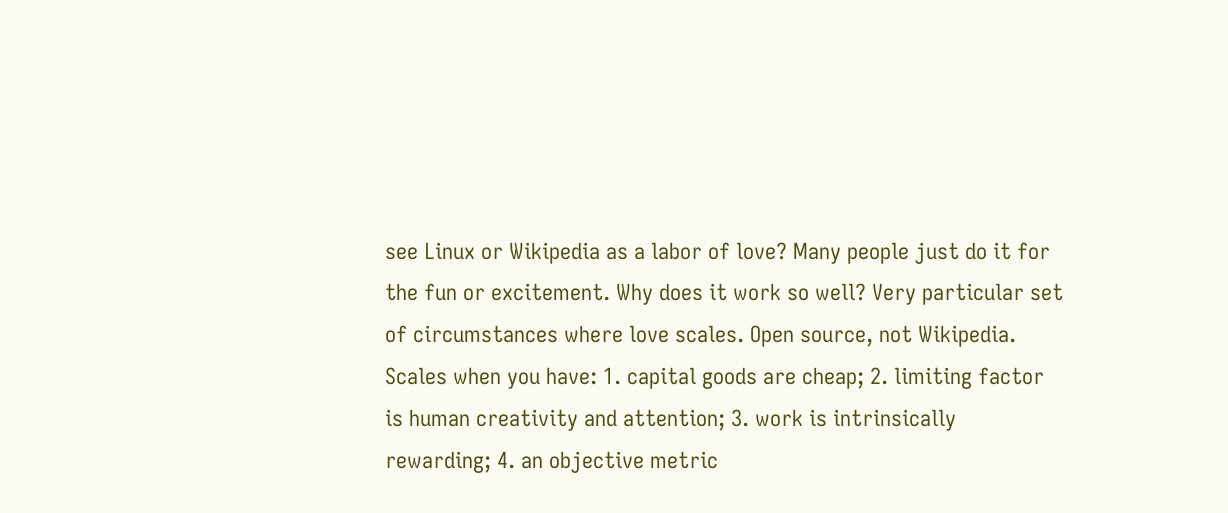see Linux or Wikipedia as a labor of love? Many people just do it for the fun or excitement. Why does it work so well? Very particular set of circumstances where love scales. Open source, not Wikipedia. Scales when you have: 1. capital goods are cheap; 2. limiting factor is human creativity and attention; 3. work is intrinsically rewarding; 4. an objective metric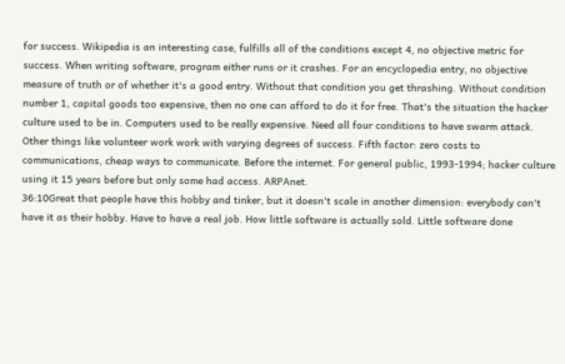for success. Wikipedia is an interesting case, fulfills all of the conditions except 4, no objective metric for success. When writing software, program either runs or it crashes. For an encyclopedia entry, no objective measure of truth or of whether it's a good entry. Without that condition you get thrashing. Without condition number 1, capital goods too expensive, then no one can afford to do it for free. That's the situation the hacker culture used to be in. Computers used to be really expensive. Need all four conditions to have swarm attack. Other things like volunteer work work with varying degrees of success. Fifth factor: zero costs to communications, cheap ways to communicate. Before the internet. For general public, 1993-1994; hacker culture using it 15 years before but only some had access. ARPAnet.
36:10Great that people have this hobby and tinker, but it doesn't scale in another dimension: everybody can't have it as their hobby. Have to have a real job. How little software is actually sold. Little software done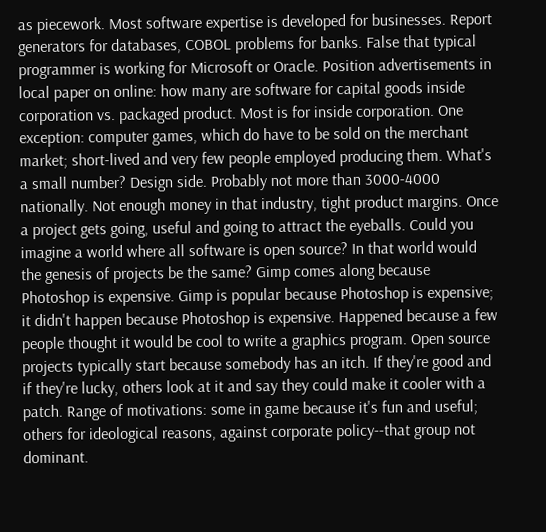as piecework. Most software expertise is developed for businesses. Report generators for databases, COBOL problems for banks. False that typical programmer is working for Microsoft or Oracle. Position advertisements in local paper on online: how many are software for capital goods inside corporation vs. packaged product. Most is for inside corporation. One exception: computer games, which do have to be sold on the merchant market; short-lived and very few people employed producing them. What's a small number? Design side. Probably not more than 3000-4000 nationally. Not enough money in that industry, tight product margins. Once a project gets going, useful and going to attract the eyeballs. Could you imagine a world where all software is open source? In that world would the genesis of projects be the same? Gimp comes along because Photoshop is expensive. Gimp is popular because Photoshop is expensive; it didn't happen because Photoshop is expensive. Happened because a few people thought it would be cool to write a graphics program. Open source projects typically start because somebody has an itch. If they're good and if they're lucky, others look at it and say they could make it cooler with a patch. Range of motivations: some in game because it's fun and useful; others for ideological reasons, against corporate policy--that group not dominant.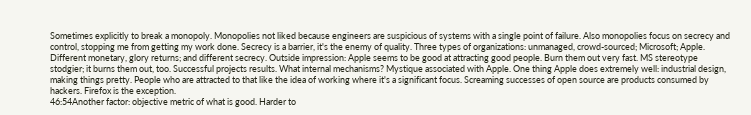Sometimes explicitly to break a monopoly. Monopolies not liked because engineers are suspicious of systems with a single point of failure. Also monopolies focus on secrecy and control, stopping me from getting my work done. Secrecy is a barrier, it's the enemy of quality. Three types of organizations: unmanaged, crowd-sourced; Microsoft; Apple. Different monetary, glory returns; and different secrecy. Outside impression: Apple seems to be good at attracting good people. Burn them out very fast. MS stereotype stodgier; it burns them out, too. Successful projects results. What internal mechanisms? Mystique associated with Apple. One thing Apple does extremely well: industrial design, making things pretty. People who are attracted to that like the idea of working where it's a significant focus. Screaming successes of open source are products consumed by hackers. Firefox is the exception.
46:54Another factor: objective metric of what is good. Harder to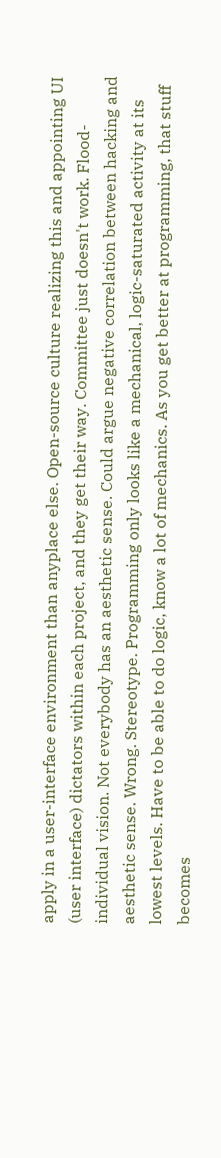apply in a user-interface environment than anyplace else. Open-source culture realizing this and appointing UI (user interface) dictators within each project, and they get their way. Committee just doesn't work. Flood-individual vision. Not everybody has an aesthetic sense. Could argue negative correlation between hacking and aesthetic sense. Wrong. Stereotype. Programming only looks like a mechanical, logic-saturated activity at its lowest levels. Have to be able to do logic, know a lot of mechanics. As you get better at programming, that stuff becomes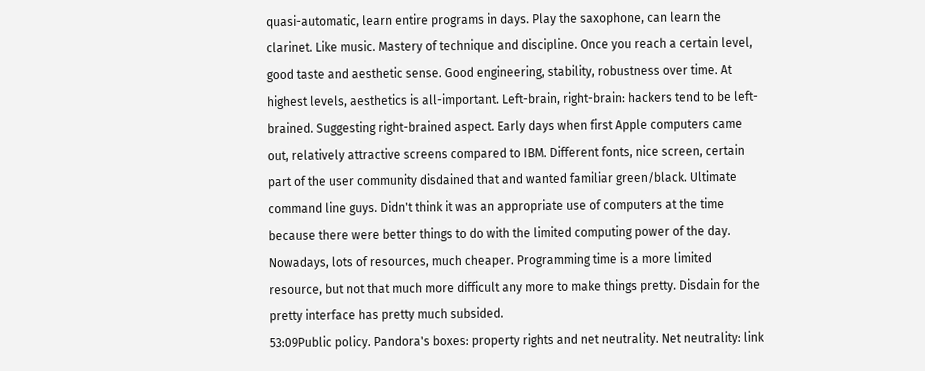quasi-automatic, learn entire programs in days. Play the saxophone, can learn the clarinet. Like music. Mastery of technique and discipline. Once you reach a certain level, good taste and aesthetic sense. Good engineering, stability, robustness over time. At highest levels, aesthetics is all-important. Left-brain, right-brain: hackers tend to be left-brained. Suggesting right-brained aspect. Early days when first Apple computers came out, relatively attractive screens compared to IBM. Different fonts, nice screen, certain part of the user community disdained that and wanted familiar green/black. Ultimate command line guys. Didn't think it was an appropriate use of computers at the time because there were better things to do with the limited computing power of the day. Nowadays, lots of resources, much cheaper. Programming time is a more limited resource, but not that much more difficult any more to make things pretty. Disdain for the pretty interface has pretty much subsided.
53:09Public policy. Pandora's boxes: property rights and net neutrality. Net neutrality: link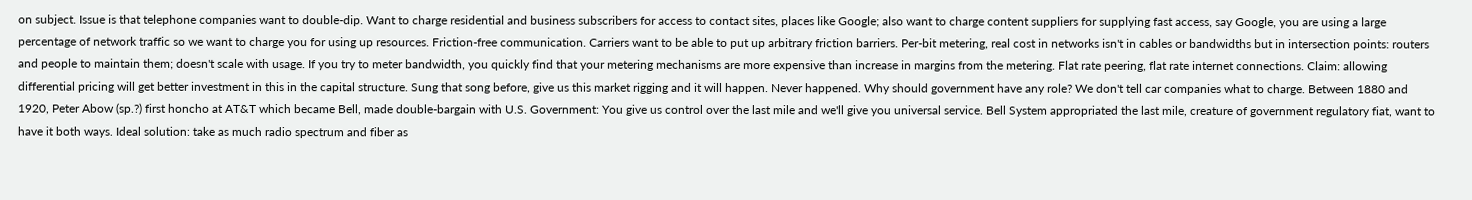on subject. Issue is that telephone companies want to double-dip. Want to charge residential and business subscribers for access to contact sites, places like Google; also want to charge content suppliers for supplying fast access, say Google, you are using a large percentage of network traffic so we want to charge you for using up resources. Friction-free communication. Carriers want to be able to put up arbitrary friction barriers. Per-bit metering, real cost in networks isn't in cables or bandwidths but in intersection points: routers and people to maintain them; doesn't scale with usage. If you try to meter bandwidth, you quickly find that your metering mechanisms are more expensive than increase in margins from the metering. Flat rate peering, flat rate internet connections. Claim: allowing differential pricing will get better investment in this in the capital structure. Sung that song before, give us this market rigging and it will happen. Never happened. Why should government have any role? We don't tell car companies what to charge. Between 1880 and 1920, Peter Abow (sp.?) first honcho at AT&T which became Bell, made double-bargain with U.S. Government: You give us control over the last mile and we'll give you universal service. Bell System appropriated the last mile, creature of government regulatory fiat, want to have it both ways. Ideal solution: take as much radio spectrum and fiber as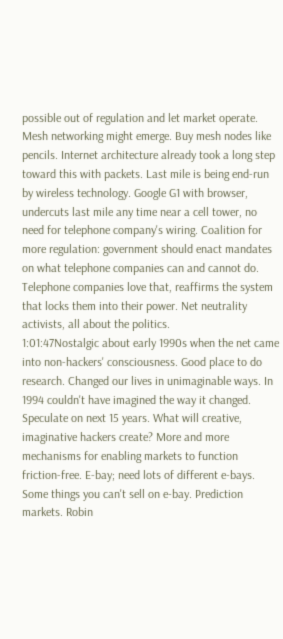possible out of regulation and let market operate. Mesh networking might emerge. Buy mesh nodes like pencils. Internet architecture already took a long step toward this with packets. Last mile is being end-run by wireless technology. Google G1 with browser, undercuts last mile any time near a cell tower, no need for telephone company's wiring. Coalition for more regulation: government should enact mandates on what telephone companies can and cannot do. Telephone companies love that, reaffirms the system that locks them into their power. Net neutrality activists, all about the politics.
1:01:47Nostalgic about early 1990s when the net came into non-hackers' consciousness. Good place to do research. Changed our lives in unimaginable ways. In 1994 couldn't have imagined the way it changed. Speculate on next 15 years. What will creative, imaginative hackers create? More and more mechanisms for enabling markets to function friction-free. E-bay; need lots of different e-bays. Some things you can't sell on e-bay. Prediction markets. Robin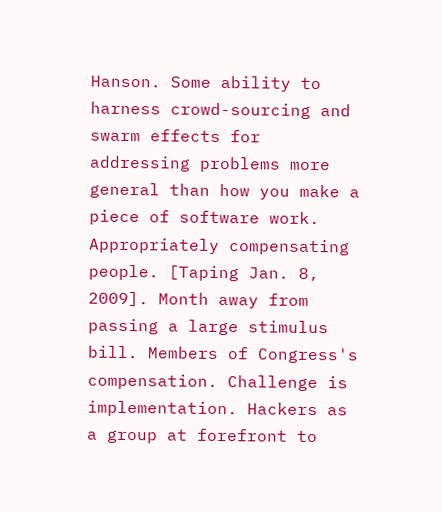Hanson. Some ability to harness crowd-sourcing and swarm effects for addressing problems more general than how you make a piece of software work. Appropriately compensating people. [Taping Jan. 8, 2009]. Month away from passing a large stimulus bill. Members of Congress's compensation. Challenge is implementation. Hackers as a group at forefront to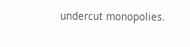undercut monopolies.